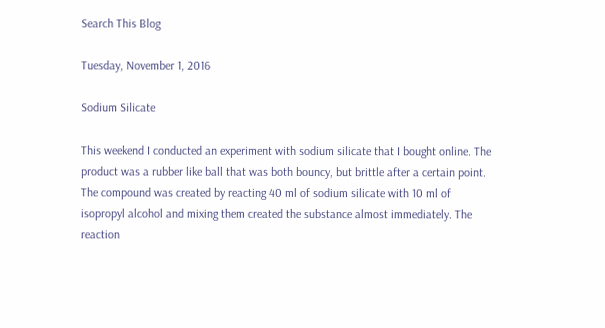Search This Blog

Tuesday, November 1, 2016

Sodium Silicate

This weekend I conducted an experiment with sodium silicate that I bought online. The product was a rubber like ball that was both bouncy, but brittle after a certain point. The compound was created by reacting 40 ml of sodium silicate with 10 ml of isopropyl alcohol and mixing them created the substance almost immediately. The reaction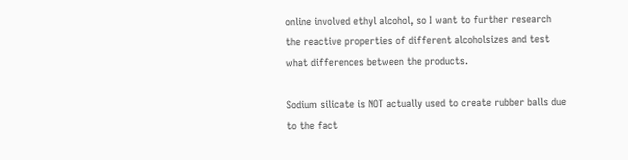online involved ethyl alcohol, so I want to further research the reactive properties of different alcoholsizes and test what differences between the products.

Sodium silicate is NOT actually used to create rubber balls due to the fact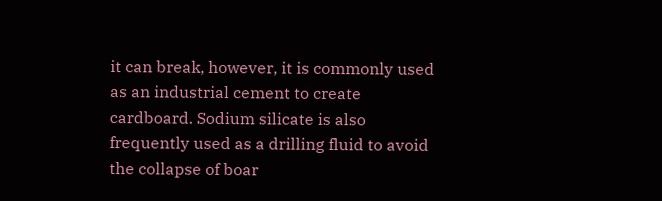it can break, however, it is commonly used as an industrial cement to create cardboard. Sodium silicate is also frequently used as a drilling fluid to avoid the collapse of boar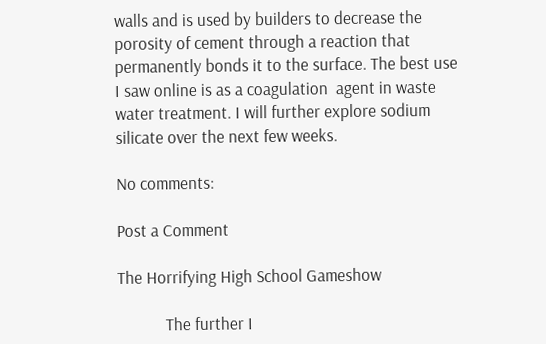walls and is used by builders to decrease the porosity of cement through a reaction that permanently bonds it to the surface. The best use I saw online is as a coagulation  agent in waste water treatment. I will further explore sodium silicate over the next few weeks.

No comments:

Post a Comment

The Horrifying High School Gameshow

            The further I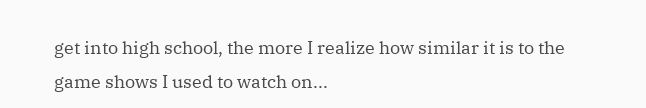get into high school, the more I realize how similar it is to the game shows I used to watch on...